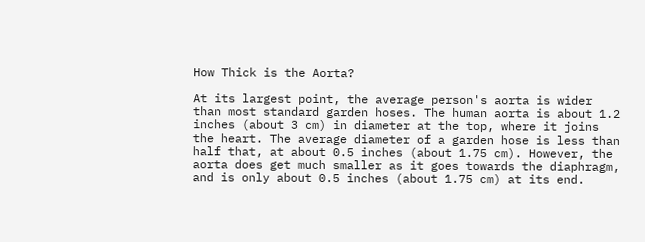How Thick is the Aorta?

At its largest point, the average person's aorta is wider than most standard garden hoses. The human aorta is about 1.2 inches (about 3 cm) in diameter at the top, where it joins the heart. The average diameter of a garden hose is less than half that, at about 0.5 inches (about 1.75 cm). However, the aorta does get much smaller as it goes towards the diaphragm, and is only about 0.5 inches (about 1.75 cm) at its end.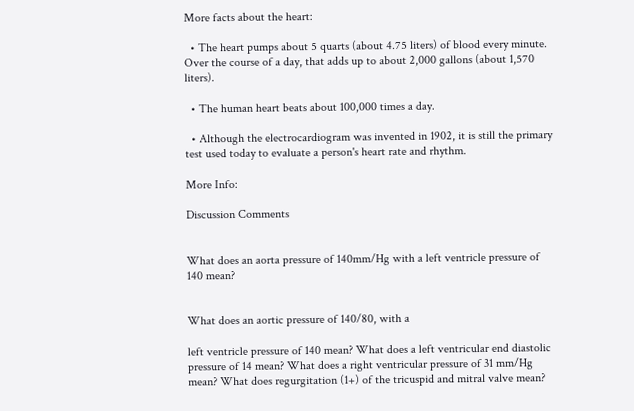More facts about the heart:

  • The heart pumps about 5 quarts (about 4.75 liters) of blood every minute. Over the course of a day, that adds up to about 2,000 gallons (about 1,570 liters).

  • The human heart beats about 100,000 times a day.

  • Although the electrocardiogram was invented in 1902, it is still the primary test used today to evaluate a person's heart rate and rhythm.

More Info:

Discussion Comments


What does an aorta pressure of 140mm/Hg with a left ventricle pressure of 140 mean?


What does an aortic pressure of 140/80, with a

left ventricle pressure of 140 mean? What does a left ventricular end diastolic pressure of 14 mean? What does a right ventricular pressure of 31 mm/Hg mean? What does regurgitation (1+) of the tricuspid and mitral valve mean?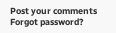Post your comments
Forgot password?